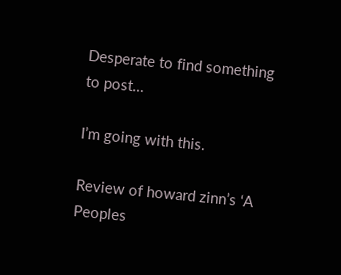Desperate to find something to post…

I’m going with this.

Review of howard zinn’s ‘A Peoples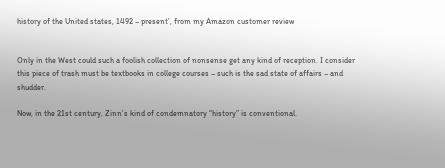history of the United states, 1492 – present’, from my Amazon customer review


Only in the West could such a foolish collection of nonsense get any kind of reception. I consider this piece of trash must be textbooks in college courses – such is the sad state of affairs – and shudder.

Now, in the 21st century, Zinn’s kind of condemnatory “history” is conventional.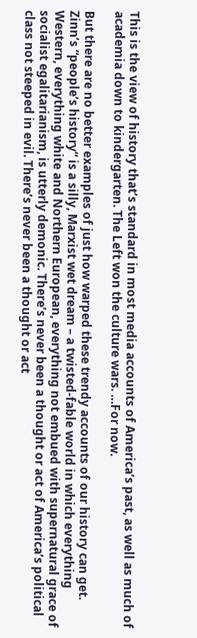This is the view of history that’s standard in most media accounts of America’s past, as well as much of academia down to kindergarten. The Left won the culture wars. …For now.

But there are no better examples of just how warped these trendy accounts of our history can get. Zinn’s “people’s history” is a silly, Marxist wet dream – a twisted-fable world in which everything Western, everything white and Northern European, everything not embued with supernatural grace of socialist egalitarianism, is utterly demonic. There’s never been a thought or act of America’s political class not steeped in evil. There’s never been a thought or act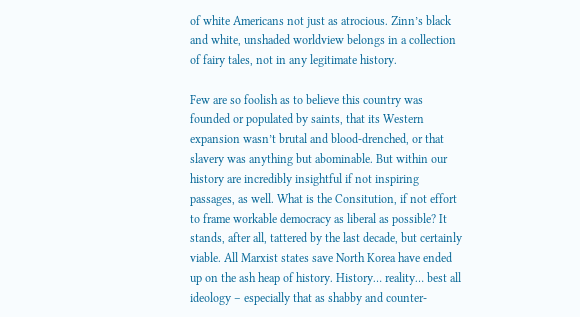of white Americans not just as atrocious. Zinn’s black and white, unshaded worldview belongs in a collection of fairy tales, not in any legitimate history.

Few are so foolish as to believe this country was founded or populated by saints, that its Western expansion wasn’t brutal and blood-drenched, or that slavery was anything but abominable. But within our history are incredibly insightful if not inspiring passages, as well. What is the Consitution, if not effort to frame workable democracy as liberal as possible? It stands, after all, tattered by the last decade, but certainly viable. All Marxist states save North Korea have ended up on the ash heap of history. History… reality… best all ideology – especially that as shabby and counter-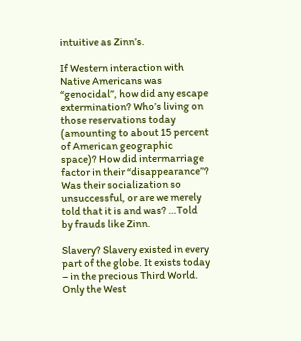intuitive as Zinn’s.

If Western interaction with Native Americans was “genocidal”, how did any escape extermination? Who’s living on those reservations today (amounting to about 15 percent of American geographic space)? How did intermarriage factor in their “disappearance”? Was their socialization so unsuccessful, or are we merely told that it is and was? …Told by frauds like Zinn.

Slavery? Slavery existed in every part of the globe. It exists today – in the precious Third World. Only the West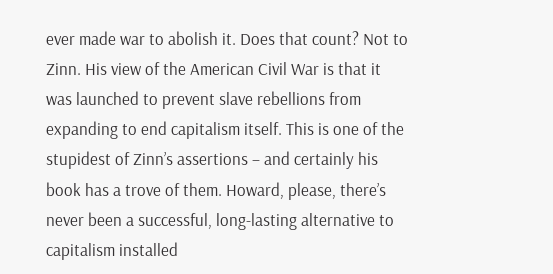ever made war to abolish it. Does that count? Not to Zinn. His view of the American Civil War is that it was launched to prevent slave rebellions from expanding to end capitalism itself. This is one of the stupidest of Zinn’s assertions – and certainly his book has a trove of them. Howard, please, there’s never been a successful, long-lasting alternative to capitalism installed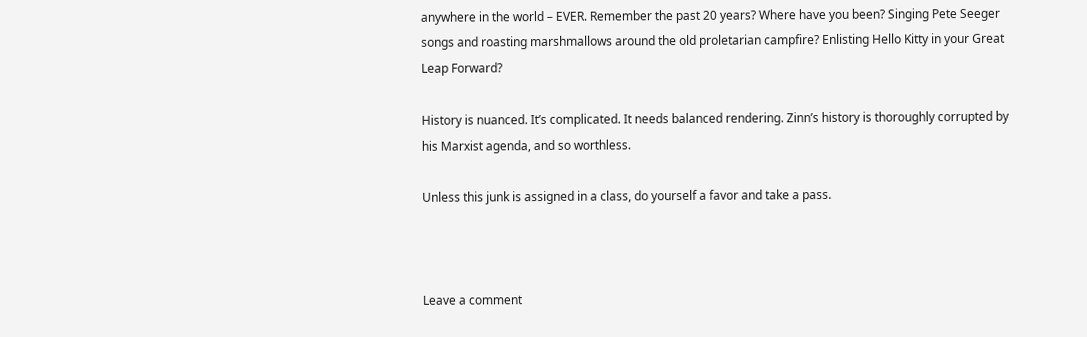anywhere in the world – EVER. Remember the past 20 years? Where have you been? Singing Pete Seeger songs and roasting marshmallows around the old proletarian campfire? Enlisting Hello Kitty in your Great Leap Forward?

History is nuanced. It’s complicated. It needs balanced rendering. Zinn’s history is thoroughly corrupted by his Marxist agenda, and so worthless.

Unless this junk is assigned in a class, do yourself a favor and take a pass.



Leave a comment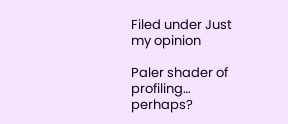Filed under Just my opinion

Paler shader of profiling… perhaps?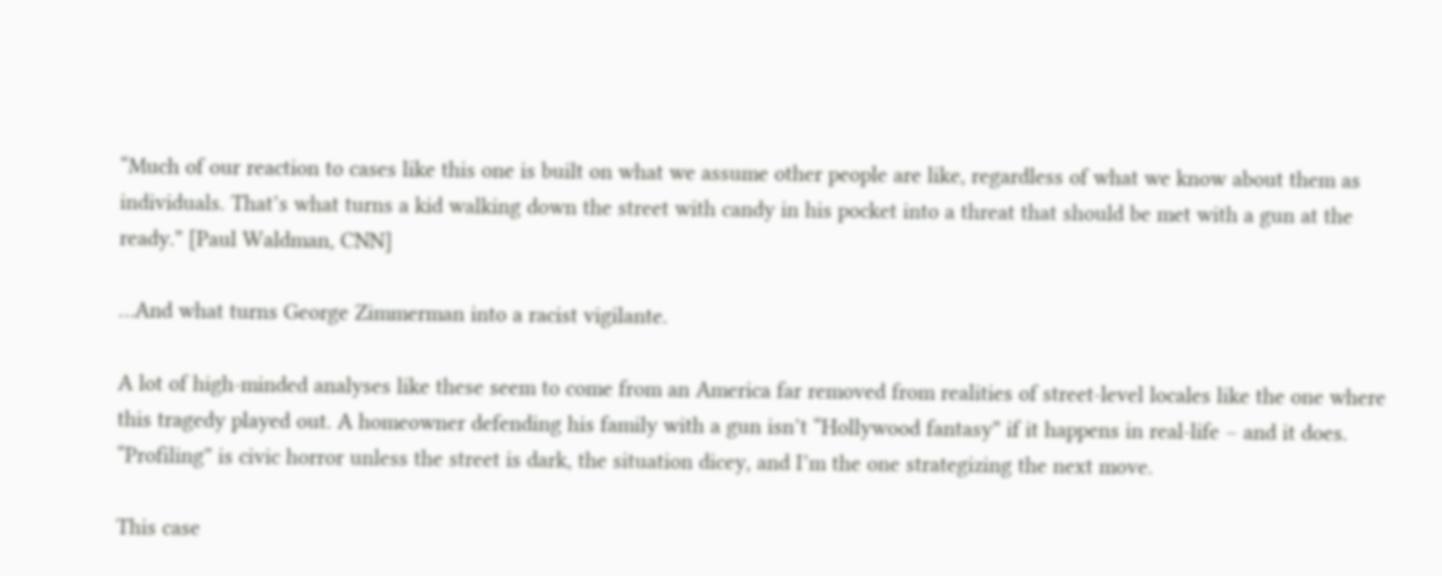“Much of our reaction to cases like this one is built on what we assume other people are like, regardless of what we know about them as individuals. That’s what turns a kid walking down the street with candy in his pocket into a threat that should be met with a gun at the ready.” [Paul Waldman, CNN]

…And what turns George Zimmerman into a racist vigilante.

A lot of high-minded analyses like these seem to come from an America far removed from realities of street-level locales like the one where this tragedy played out. A homeowner defending his family with a gun isn’t “Hollywood fantasy” if it happens in real-life – and it does. “Profiling” is civic horror unless the street is dark, the situation dicey, and I’m the one strategizing the next move.

This case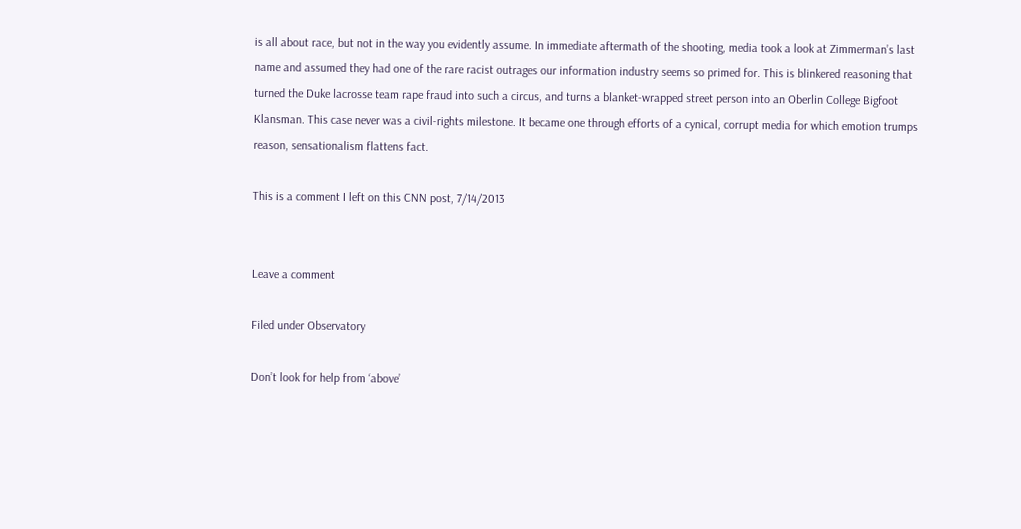is all about race, but not in the way you evidently assume. In immediate aftermath of the shooting, media took a look at Zimmerman’s last name and assumed they had one of the rare racist outrages our information industry seems so primed for. This is blinkered reasoning that turned the Duke lacrosse team rape fraud into such a circus, and turns a blanket-wrapped street person into an Oberlin College Bigfoot Klansman. This case never was a civil-rights milestone. It became one through efforts of a cynical, corrupt media for which emotion trumps reason, sensationalism flattens fact.

This is a comment I left on this CNN post, 7/14/2013


Leave a comment

Filed under Observatory

Don’t look for help from ‘above’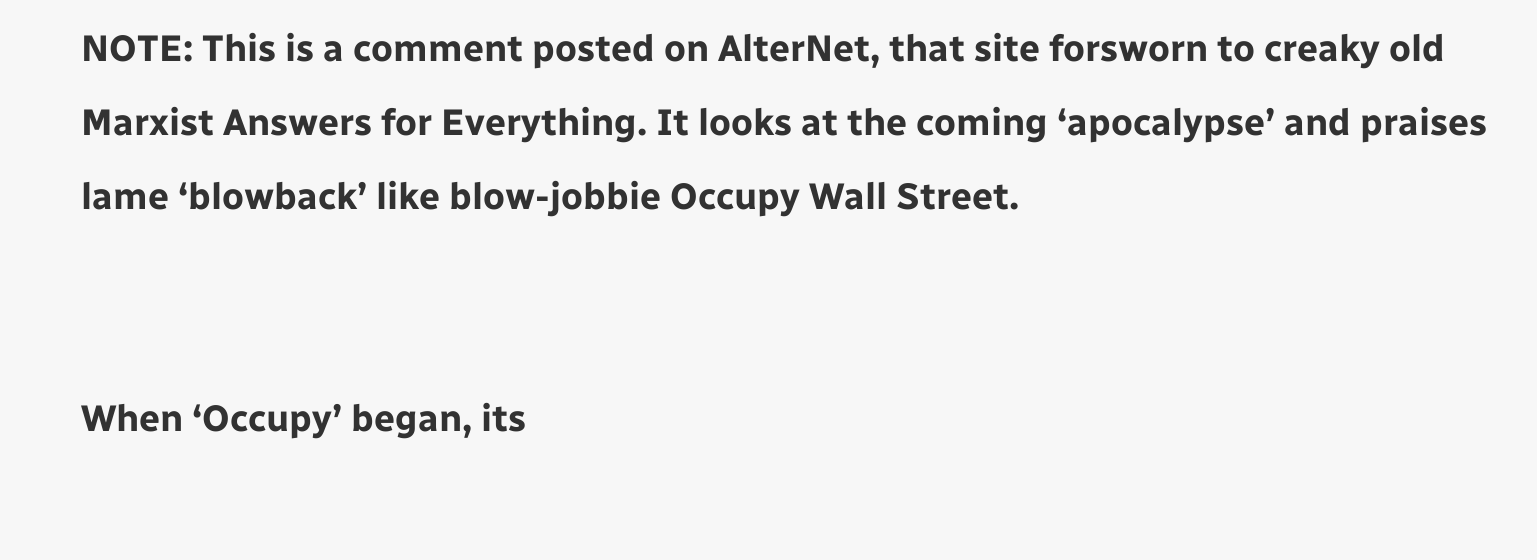NOTE: This is a comment posted on AlterNet, that site forsworn to creaky old Marxist Answers for Everything. It looks at the coming ‘apocalypse’ and praises lame ‘blowback’ like blow-jobbie Occupy Wall Street.


When ‘Occupy’ began, its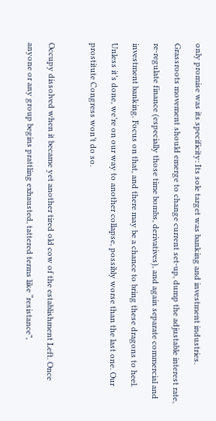only promise was its specificity: Its sole target was banking and investment industries. Grassroots movement should emerge to change current set-up, dump the adjustable interest rate, re-regulate finance (especially those time bombs, derivatives), and again separate commercial and investment banking. Focus on that, and there may be a chance to bring these dragons to heel. Unless it’s done, we’re on our way to another collapse, possibly worse than the last one. Our prostitute Congress won’t do so.

Occupy dissolved when it became yet another tired old cow of the establishment Left. Once anyone or any group begins prattling exhausted, tattered terms like “resistance”,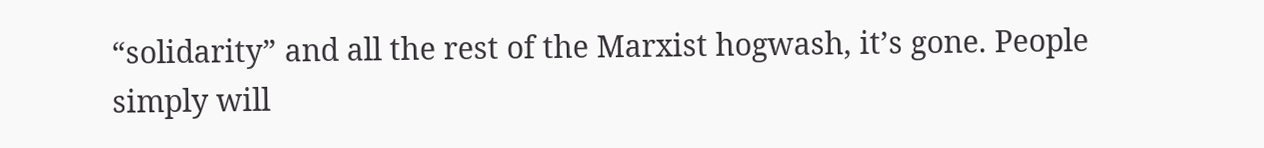“solidarity” and all the rest of the Marxist hogwash, it’s gone. People simply will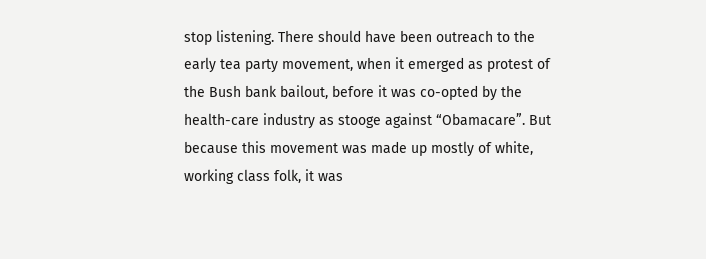stop listening. There should have been outreach to the early tea party movement, when it emerged as protest of the Bush bank bailout, before it was co-opted by the health-care industry as stooge against “Obamacare”. But because this movement was made up mostly of white, working class folk, it was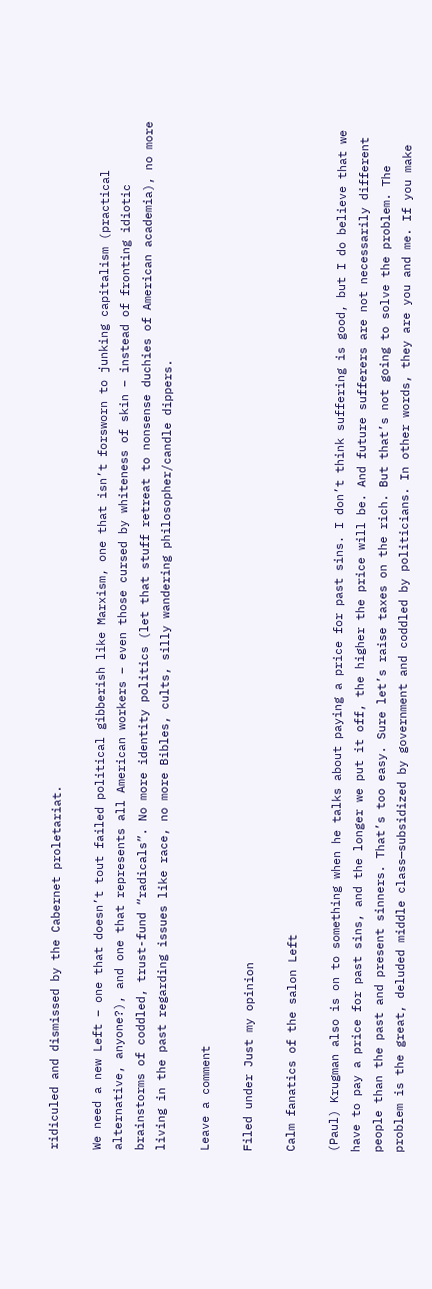ridiculed and dismissed by the Cabernet proletariat.

We need a new Left – one that doesn’t tout failed political gibberish like Marxism, one that isn’t forsworn to junking capitalism (practical alternative, anyone?), and one that represents all American workers – even those cursed by whiteness of skin – instead of fronting idiotic brainstorms of coddled, trust-fund “radicals”. No more identity politics (let that stuff retreat to nonsense duchies of American academia), no more living in the past regarding issues like race, no more Bibles, cults, silly wandering philosopher/candle dippers.

Leave a comment

Filed under Just my opinion

Calm fanatics of the salon Left

(Paul) Krugman also is on to something when he talks about paying a price for past sins. I don’t think suffering is good, but I do believe that we have to pay a price for past sins, and the longer we put it off, the higher the price will be. And future sufferers are not necessarily different people than the past and present sinners. That’s too easy. Sure let’s raise taxes on the rich. But that’s not going to solve the problem. The problem is the great, deluded middle class—subsidized by government and coddled by politicians. In other words, they are you and me. If you make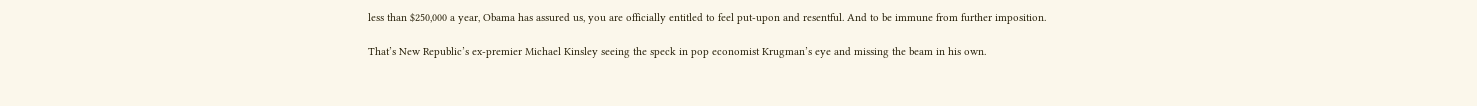less than $250,000 a year, Obama has assured us, you are officially entitled to feel put-upon and resentful. And to be immune from further imposition.

That’s New Republic’s ex-premier Michael Kinsley seeing the speck in pop economist Krugman’s eye and missing the beam in his own.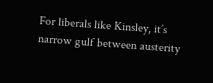For liberals like Kinsley, it’s narrow gulf between austerity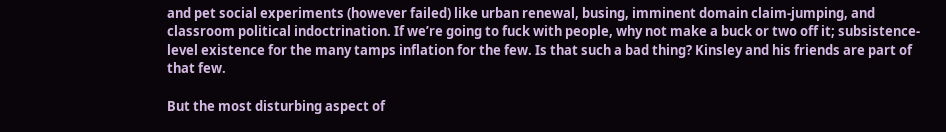and pet social experiments (however failed) like urban renewal, busing, imminent domain claim-jumping, and classroom political indoctrination. If we’re going to fuck with people, why not make a buck or two off it; subsistence-level existence for the many tamps inflation for the few. Is that such a bad thing? Kinsley and his friends are part of that few.

But the most disturbing aspect of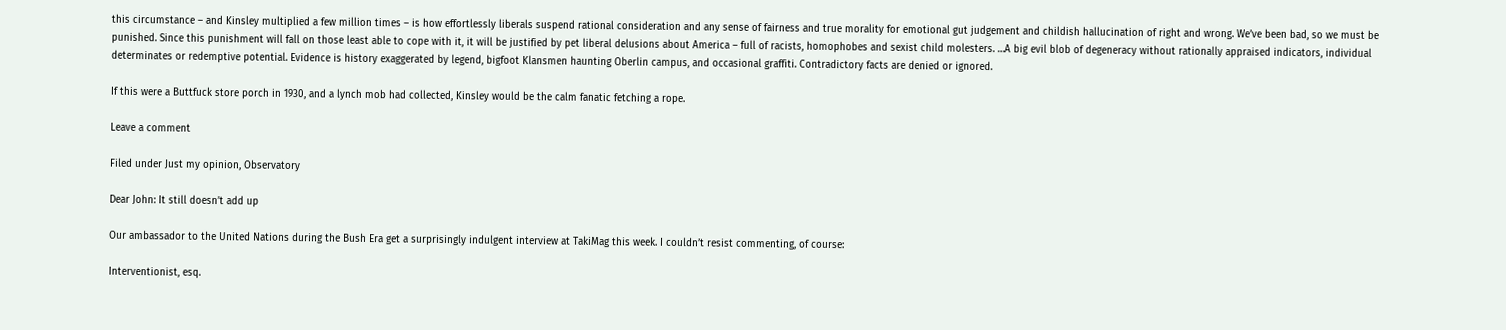this circumstance – and Kinsley multiplied a few million times – is how effortlessly liberals suspend rational consideration and any sense of fairness and true morality for emotional gut judgement and childish hallucination of right and wrong. We’ve been bad, so we must be punished. Since this punishment will fall on those least able to cope with it, it will be justified by pet liberal delusions about America – full of racists, homophobes and sexist child molesters. …A big evil blob of degeneracy without rationally appraised indicators, individual determinates or redemptive potential. Evidence is history exaggerated by legend, bigfoot Klansmen haunting Oberlin campus, and occasional graffiti. Contradictory facts are denied or ignored.

If this were a Buttfuck store porch in 1930, and a lynch mob had collected, Kinsley would be the calm fanatic fetching a rope.

Leave a comment

Filed under Just my opinion, Observatory

Dear John: It still doesn’t add up

Our ambassador to the United Nations during the Bush Era get a surprisingly indulgent interview at TakiMag this week. I couldn’t resist commenting, of course:

Interventionist, esq.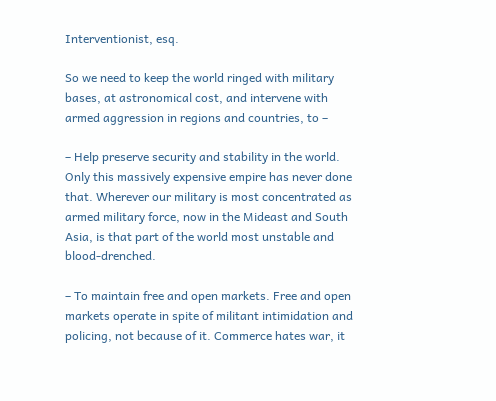Interventionist, esq.

So we need to keep the world ringed with military bases, at astronomical cost, and intervene with armed aggression in regions and countries, to –

– Help preserve security and stability in the world. Only this massively expensive empire has never done that. Wherever our military is most concentrated as armed military force, now in the Mideast and South Asia, is that part of the world most unstable and blood-drenched.

– To maintain free and open markets. Free and open markets operate in spite of militant intimidation and policing, not because of it. Commerce hates war, it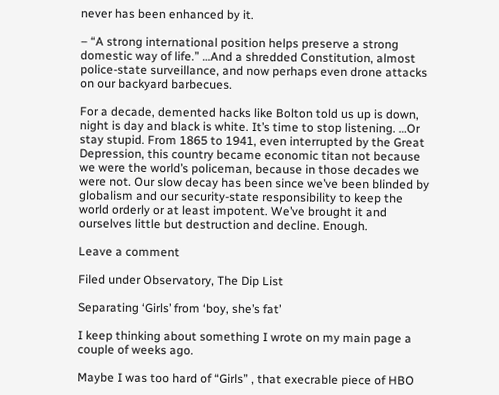never has been enhanced by it.

– “A strong international position helps preserve a strong domestic way of life.” …And a shredded Constitution, almost police-state surveillance, and now perhaps even drone attacks on our backyard barbecues.

For a decade, demented hacks like Bolton told us up is down, night is day and black is white. It’s time to stop listening. …Or stay stupid. From 1865 to 1941, even interrupted by the Great Depression, this country became economic titan not because we were the world’s policeman, because in those decades we were not. Our slow decay has been since we’ve been blinded by globalism and our security-state responsibility to keep the world orderly or at least impotent. We’ve brought it and ourselves little but destruction and decline. Enough.

Leave a comment

Filed under Observatory, The Dip List

Separating ‘Girls’ from ‘boy, she’s fat’

I keep thinking about something I wrote on my main page a couple of weeks ago.

Maybe I was too hard of “Girls” , that execrable piece of HBO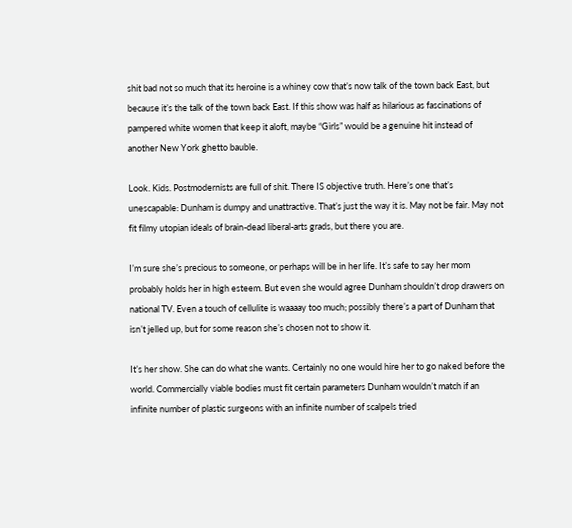shit bad not so much that its heroine is a whiney cow that’s now talk of the town back East, but because it’s the talk of the town back East. If this show was half as hilarious as fascinations of pampered white women that keep it aloft, maybe “Girls” would be a genuine hit instead of another New York ghetto bauble.

Look. Kids. Postmodernists are full of shit. There IS objective truth. Here’s one that’s unescapable: Dunham is dumpy and unattractive. That’s just the way it is. May not be fair. May not fit filmy utopian ideals of brain-dead liberal-arts grads, but there you are.

I’m sure she’s precious to someone, or perhaps will be in her life. It’s safe to say her mom probably holds her in high esteem. But even she would agree Dunham shouldn’t drop drawers on national TV. Even a touch of cellulite is waaaay too much; possibly there’s a part of Dunham that isn’t jelled up, but for some reason she’s chosen not to show it.

It’s her show. She can do what she wants. Certainly no one would hire her to go naked before the world. Commercially viable bodies must fit certain parameters Dunham wouldn’t match if an infinite number of plastic surgeons with an infinite number of scalpels tried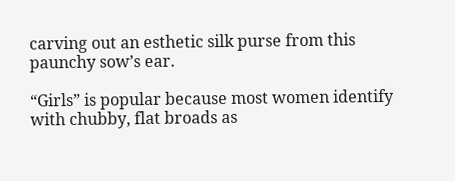carving out an esthetic silk purse from this paunchy sow’s ear.

“Girls” is popular because most women identify with chubby, flat broads as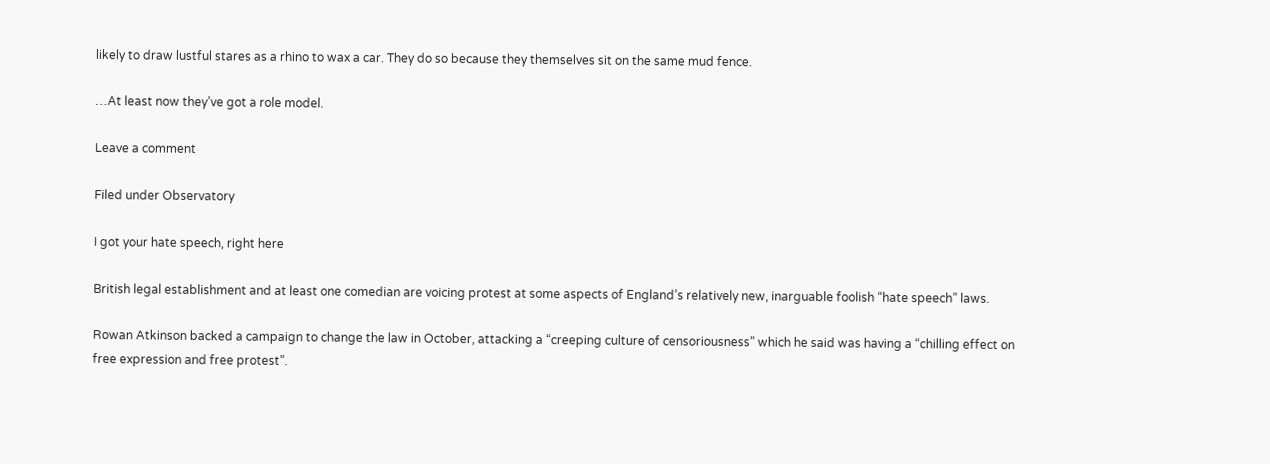likely to draw lustful stares as a rhino to wax a car. They do so because they themselves sit on the same mud fence.

…At least now they’ve got a role model.

Leave a comment

Filed under Observatory

I got your hate speech, right here

British legal establishment and at least one comedian are voicing protest at some aspects of England’s relatively new, inarguable foolish “hate speech” laws.

Rowan Atkinson backed a campaign to change the law in October, attacking a “creeping culture of censoriousness” which he said was having a “chilling effect on free expression and free protest”.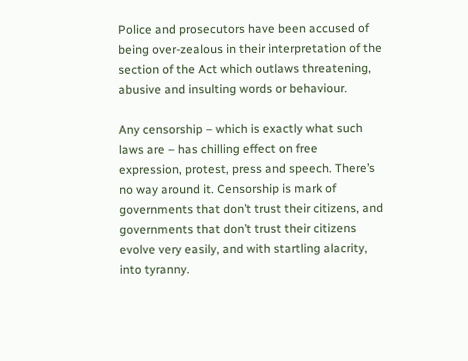Police and prosecutors have been accused of being over-zealous in their interpretation of the section of the Act which outlaws threatening, abusive and insulting words or behaviour.

Any censorship – which is exactly what such laws are – has chilling effect on free expression, protest, press and speech. There’s no way around it. Censorship is mark of governments that don’t trust their citizens, and governments that don’t trust their citizens evolve very easily, and with startling alacrity, into tyranny.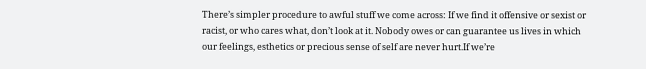There’s simpler procedure to awful stuff we come across: If we find it offensive or sexist or racist, or who cares what, don’t look at it. Nobody owes or can guarantee us lives in which our feelings, esthetics or precious sense of self are never hurt.If we’re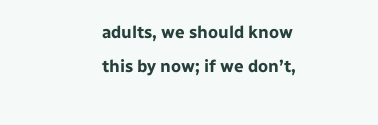adults, we should know this by now; if we don’t,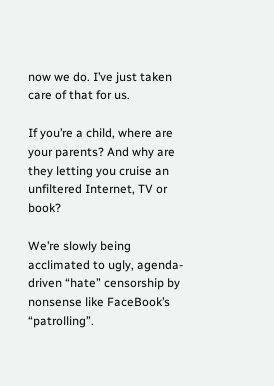now we do. I’ve just taken care of that for us.

If you’re a child, where are your parents? And why are they letting you cruise an unfiltered Internet, TV or book?

We’re slowly being acclimated to ugly, agenda-driven “hate” censorship by nonsense like FaceBook’s “patrolling”.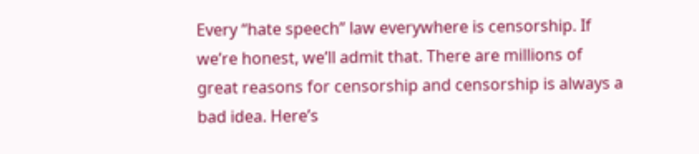Every “hate speech” law everywhere is censorship. If we’re honest, we’ll admit that. There are millions of great reasons for censorship and censorship is always a bad idea. Here’s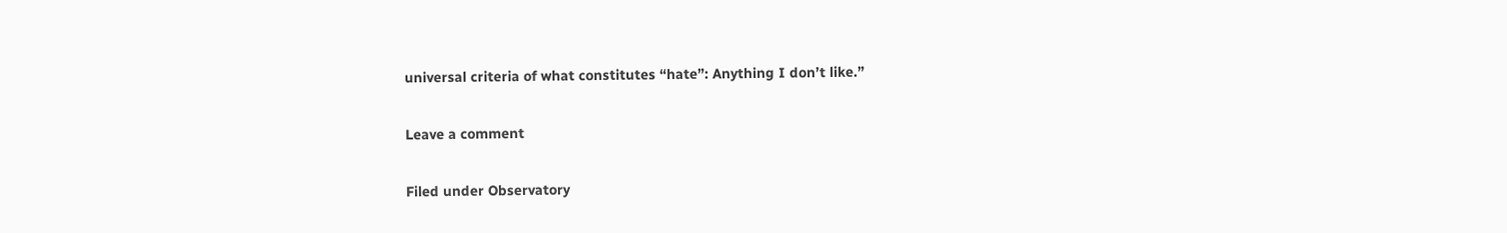universal criteria of what constitutes “hate”: Anything I don’t like.”

Leave a comment

Filed under Observatory